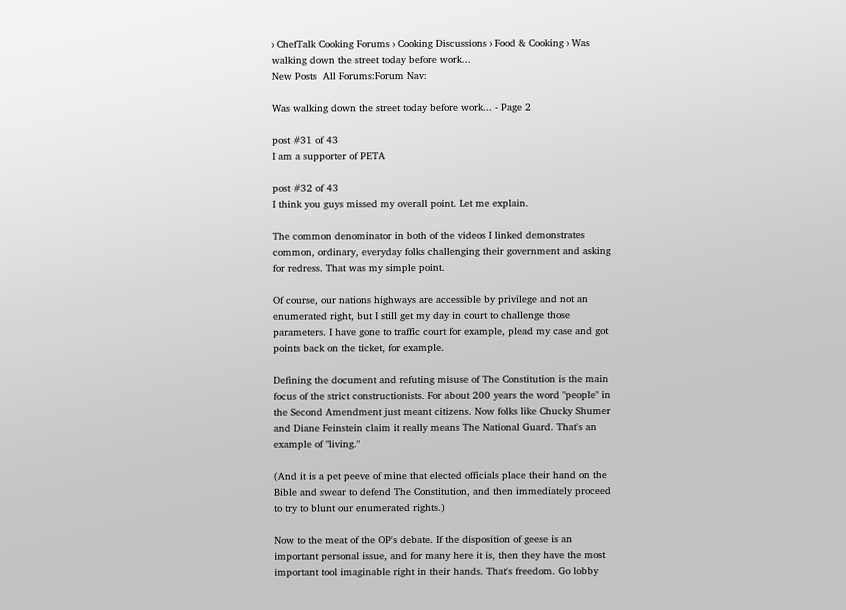› ChefTalk Cooking Forums › Cooking Discussions › Food & Cooking › Was walking down the street today before work...
New Posts  All Forums:Forum Nav:

Was walking down the street today before work... - Page 2

post #31 of 43
I am a supporter of PETA

post #32 of 43
I think you guys missed my overall point. Let me explain.

The common denominator in both of the videos I linked demonstrates common, ordinary, everyday folks challenging their government and asking for redress. That was my simple point.

Of course, our nations highways are accessible by privilege and not an enumerated right, but I still get my day in court to challenge those parameters. I have gone to traffic court for example, plead my case and got points back on the ticket, for example.

Defining the document and refuting misuse of The Constitution is the main focus of the strict constructionists. For about 200 years the word "people" in the Second Amendment just meant citizens. Now folks like Chucky Shumer and Diane Feinstein claim it really means The National Guard. That's an example of "living."

(And it is a pet peeve of mine that elected officials place their hand on the Bible and swear to defend The Constitution, and then immediately proceed to try to blunt our enumerated rights.)

Now to the meat of the OP's debate. If the disposition of geese is an important personal issue, and for many here it is, then they have the most important tool imaginable right in their hands. That's freedom. Go lobby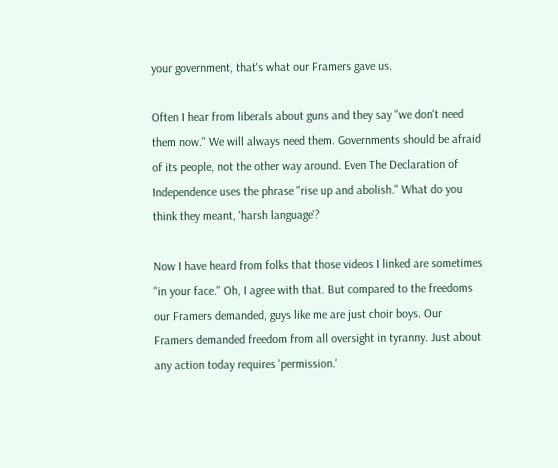your government, that's what our Framers gave us.

Often I hear from liberals about guns and they say "we don't need them now." We will always need them. Governments should be afraid of its people, not the other way around. Even The Declaration of Independence uses the phrase "rise up and abolish." What do you think they meant, 'harsh language'?

Now I have heard from folks that those videos I linked are sometimes "in your face." Oh, I agree with that. But compared to the freedoms our Framers demanded, guys like me are just choir boys. Our Framers demanded freedom from all oversight in tyranny. Just about any action today requires 'permission.'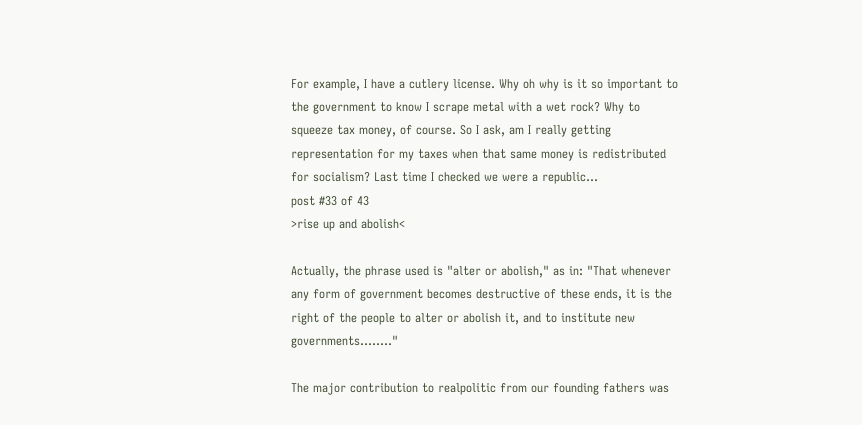For example, I have a cutlery license. Why oh why is it so important to the government to know I scrape metal with a wet rock? Why to squeeze tax money, of course. So I ask, am I really getting representation for my taxes when that same money is redistributed for socialism? Last time I checked we were a republic...
post #33 of 43
>rise up and abolish<

Actually, the phrase used is "alter or abolish," as in: "That whenever any form of government becomes destructive of these ends, it is the right of the people to alter or abolish it, and to institute new governments........"

The major contribution to realpolitic from our founding fathers was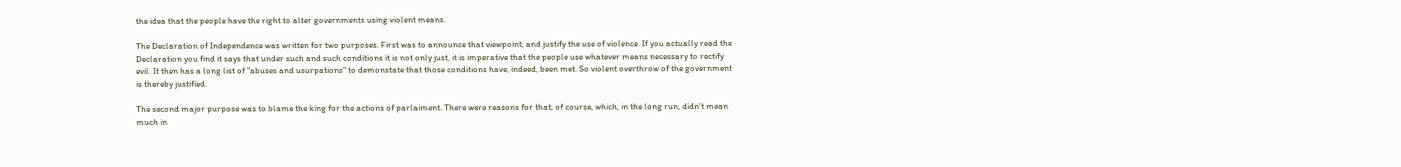the idea that the people have the right to alter governments using violent means.

The Declaration of Independence was written for two purposes. First was to announce that viewpoint, and justify the use of violence. If you actually read the Declaration you find it says that under such and such conditions it is not only just, it is imperative that the people use whatever means necessary to rectify evil. It then has a long list of "abuses and usurpations" to demonstate that those conditions have, indeed, been met. So violent overthrow of the government is thereby justified.

The second major purpose was to blame the king for the actions of parlaiment. There were reasons for that, of course, which, in the long run, didn't mean much in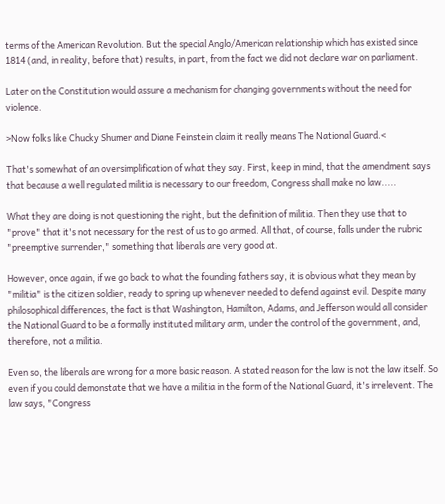terms of the American Revolution. But the special Anglo/American relationship which has existed since 1814 (and, in reality, before that) results, in part, from the fact we did not declare war on parliament.

Later on the Constitution would assure a mechanism for changing governments without the need for violence.

>Now folks like Chucky Shumer and Diane Feinstein claim it really means The National Guard.<

That's somewhat of an oversimplification of what they say. First, keep in mind, that the amendment says that because a well regulated militia is necessary to our freedom, Congress shall make no law.....

What they are doing is not questioning the right, but the definition of militia. Then they use that to "prove" that it's not necessary for the rest of us to go armed. All that, of course, falls under the rubric "preemptive surrender," something that liberals are very good at.

However, once again, if we go back to what the founding fathers say, it is obvious what they mean by "militia" is the citizen soldier, ready to spring up whenever needed to defend against evil. Despite many philosophical differences, the fact is that Washington, Hamilton, Adams, and Jefferson would all consider the National Guard to be a formally instituted military arm, under the control of the government, and, therefore, not a militia.

Even so, the liberals are wrong for a more basic reason. A stated reason for the law is not the law itself. So even if you could demonstate that we have a militia in the form of the National Guard, it's irrelevent. The law says, "Congress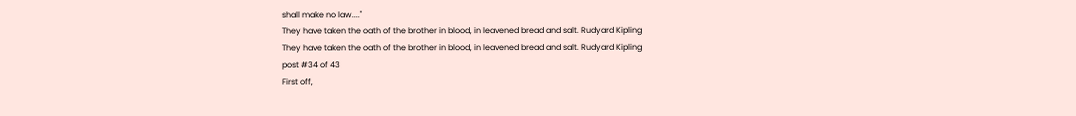shall make no law...."
They have taken the oath of the brother in blood, in leavened bread and salt. Rudyard Kipling
They have taken the oath of the brother in blood, in leavened bread and salt. Rudyard Kipling
post #34 of 43
First off,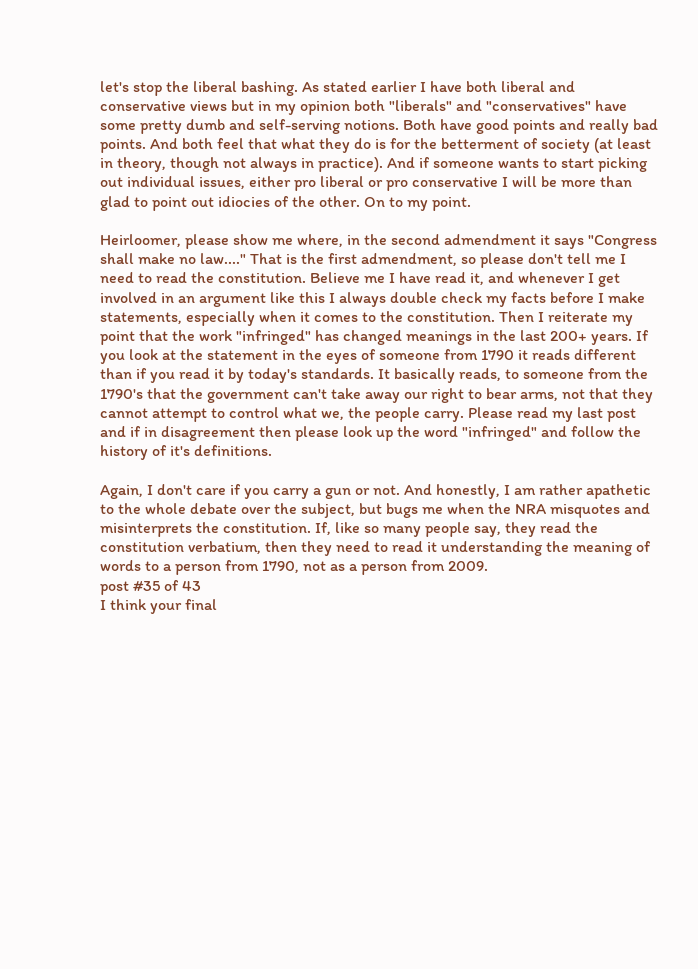let's stop the liberal bashing. As stated earlier I have both liberal and conservative views but in my opinion both "liberals" and "conservatives" have some pretty dumb and self-serving notions. Both have good points and really bad points. And both feel that what they do is for the betterment of society (at least in theory, though not always in practice). And if someone wants to start picking out individual issues, either pro liberal or pro conservative I will be more than glad to point out idiocies of the other. On to my point.

Heirloomer, please show me where, in the second admendment it says "Congress shall make no law...." That is the first admendment, so please don't tell me I need to read the constitution. Believe me I have read it, and whenever I get involved in an argument like this I always double check my facts before I make statements, especially when it comes to the constitution. Then I reiterate my point that the work "infringed" has changed meanings in the last 200+ years. If you look at the statement in the eyes of someone from 1790 it reads different than if you read it by today's standards. It basically reads, to someone from the 1790's that the government can't take away our right to bear arms, not that they cannot attempt to control what we, the people carry. Please read my last post and if in disagreement then please look up the word "infringed" and follow the history of it's definitions.

Again, I don't care if you carry a gun or not. And honestly, I am rather apathetic to the whole debate over the subject, but bugs me when the NRA misquotes and misinterprets the constitution. If, like so many people say, they read the constitution verbatium, then they need to read it understanding the meaning of words to a person from 1790, not as a person from 2009.
post #35 of 43
I think your final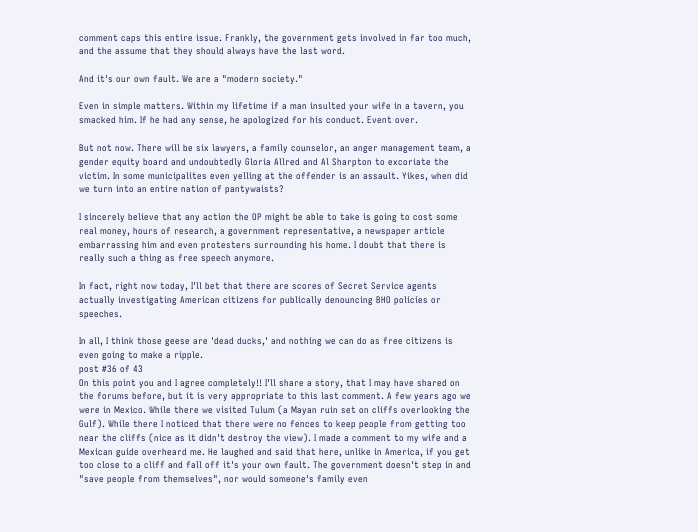comment caps this entire issue. Frankly, the government gets involved in far too much, and the assume that they should always have the last word.

And it's our own fault. We are a "modern society."

Even in simple matters. Within my lifetime if a man insulted your wife in a tavern, you smacked him. If he had any sense, he apologized for his conduct. Event over.

But not now. There will be six lawyers, a family counselor, an anger management team, a gender equity board and undoubtedly Gloria Allred and Al Sharpton to excoriate the victim. In some municipalites even yelling at the offender is an assault. Yikes, when did we turn into an entire nation of pantywaists?

I sincerely believe that any action the OP might be able to take is going to cost some real money, hours of research, a government representative, a newspaper article embarrassing him and even protesters surrounding his home. I doubt that there is really such a thing as free speech anymore.

In fact, right now today, I'll bet that there are scores of Secret Service agents actually investigating American citizens for publically denouncing BHO policies or speeches.

In all, I think those geese are 'dead ducks,' and nothing we can do as free citizens is even going to make a ripple.
post #36 of 43
On this point you and I agree completely!! I'll share a story, that I may have shared on the forums before, but it is very appropriate to this last comment. A few years ago we were in Mexico. While there we visited Tulum (a Mayan ruin set on cliffs overlooking the Gulf). While there I noticed that there were no fences to keep people from getting too near the cliffs (nice as it didn't destroy the view). I made a comment to my wife and a Mexican guide overheard me. He laughed and said that here, unlike in America, if you get too close to a cliff and fall off it's your own fault. The government doesn't step in and "save people from themselves", nor would someone's family even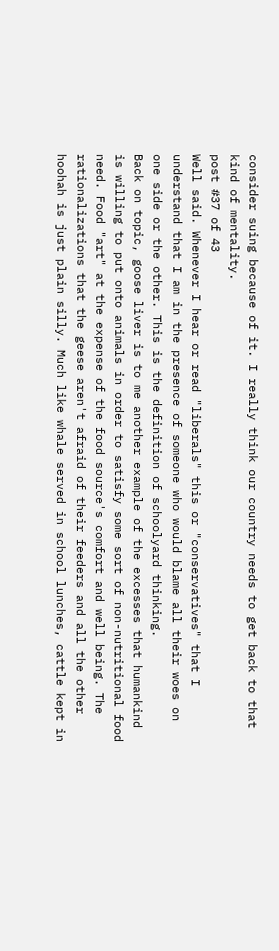consider suing because of it. I really think our country needs to get back to that kind of mentality.
post #37 of 43
Well said. Whenever I hear or read "liberals" this or "conservatives" that I understand that I am in the presence of someone who would blame all their woes on one side or the other. This is the definition of schoolyard thinking.
Back on topic, goose liver is to me another example of the excesses that humankind is willing to put onto animals in order to satisfy some sort of non-nutritional food need. Food "art" at the expense of the food source's comfort and well being. The rationalizations that the geese aren't afraid of their feeders and all the other hoohah is just plain silly. Much like whale served in school lunches, cattle kept in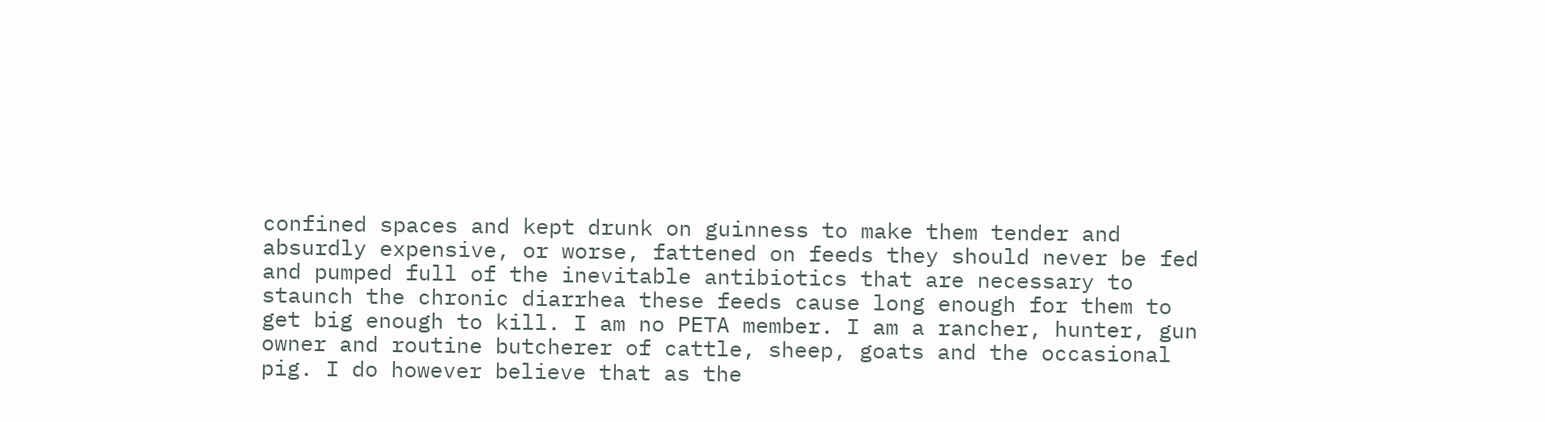confined spaces and kept drunk on guinness to make them tender and absurdly expensive, or worse, fattened on feeds they should never be fed and pumped full of the inevitable antibiotics that are necessary to staunch the chronic diarrhea these feeds cause long enough for them to get big enough to kill. I am no PETA member. I am a rancher, hunter, gun owner and routine butcherer of cattle, sheep, goats and the occasional pig. I do however believe that as the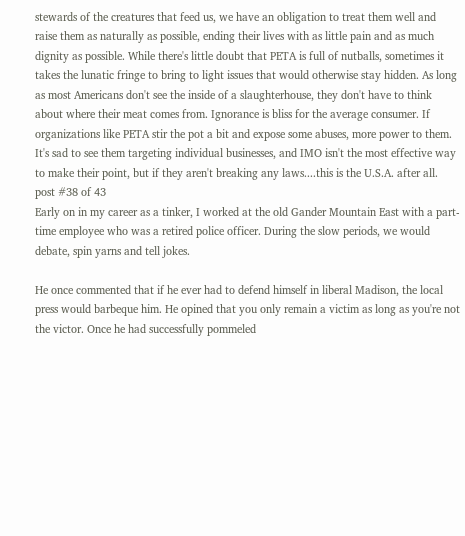stewards of the creatures that feed us, we have an obligation to treat them well and raise them as naturally as possible, ending their lives with as little pain and as much dignity as possible. While there's little doubt that PETA is full of nutballs, sometimes it takes the lunatic fringe to bring to light issues that would otherwise stay hidden. As long as most Americans don't see the inside of a slaughterhouse, they don't have to think about where their meat comes from. Ignorance is bliss for the average consumer. If organizations like PETA stir the pot a bit and expose some abuses, more power to them. It's sad to see them targeting individual businesses, and IMO isn't the most effective way to make their point, but if they aren't breaking any laws....this is the U.S.A. after all.
post #38 of 43
Early on in my career as a tinker, I worked at the old Gander Mountain East with a part-time employee who was a retired police officer. During the slow periods, we would debate, spin yarns and tell jokes.

He once commented that if he ever had to defend himself in liberal Madison, the local press would barbeque him. He opined that you only remain a victim as long as you're not the victor. Once he had successfully pommeled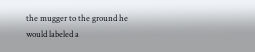the mugger to the ground he would labeled a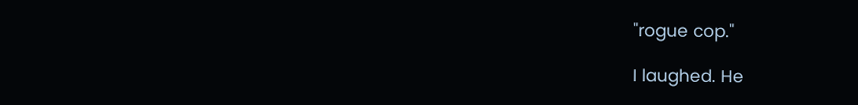"rogue cop."

I laughed. He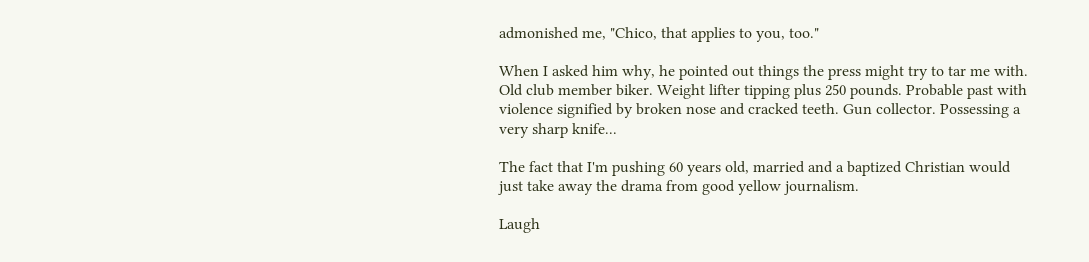admonished me, "Chico, that applies to you, too."

When I asked him why, he pointed out things the press might try to tar me with. Old club member biker. Weight lifter tipping plus 250 pounds. Probable past with violence signified by broken nose and cracked teeth. Gun collector. Possessing a very sharp knife...

The fact that I'm pushing 60 years old, married and a baptized Christian would just take away the drama from good yellow journalism.

Laugh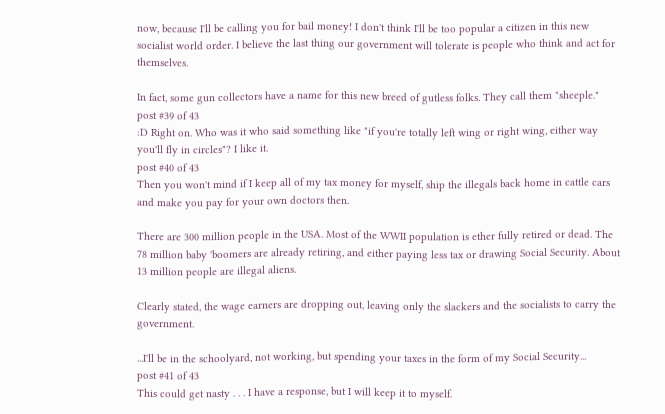now, because I'll be calling you for bail money! I don't think I'll be too popular a citizen in this new socialist world order. I believe the last thing our government will tolerate is people who think and act for themselves.

In fact, some gun collectors have a name for this new breed of gutless folks. They call them "sheeple."
post #39 of 43
:D Right on. Who was it who said something like "if you're totally left wing or right wing, either way you'll fly in circles"? I like it.
post #40 of 43
Then you won't mind if I keep all of my tax money for myself, ship the illegals back home in cattle cars and make you pay for your own doctors then.

There are 300 million people in the USA. Most of the WWII population is ether fully retired or dead. The 78 million baby 'boomers are already retiring, and either paying less tax or drawing Social Security. About 13 million people are illegal aliens.

Clearly stated, the wage earners are dropping out, leaving only the slackers and the socialists to carry the government.

...I'll be in the schoolyard, not working, but spending your taxes in the form of my Social Security...
post #41 of 43
This could get nasty . . . I have a response, but I will keep it to myself.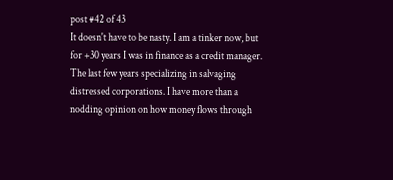post #42 of 43
It doesn't have to be nasty. I am a tinker now, but for +30 years I was in finance as a credit manager. The last few years specializing in salvaging distressed corporations. I have more than a nodding opinion on how money flows through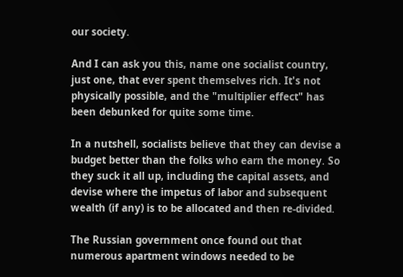our society.

And I can ask you this, name one socialist country, just one, that ever spent themselves rich. It's not physically possible, and the "multiplier effect" has been debunked for quite some time.

In a nutshell, socialists believe that they can devise a budget better than the folks who earn the money. So they suck it all up, including the capital assets, and devise where the impetus of labor and subsequent wealth (if any) is to be allocated and then re-divided.

The Russian government once found out that numerous apartment windows needed to be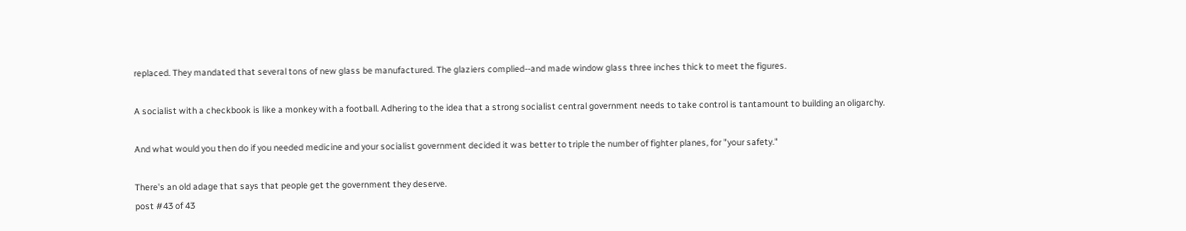replaced. They mandated that several tons of new glass be manufactured. The glaziers complied--and made window glass three inches thick to meet the figures.

A socialist with a checkbook is like a monkey with a football. Adhering to the idea that a strong socialist central government needs to take control is tantamount to building an oligarchy.

And what would you then do if you needed medicine and your socialist government decided it was better to triple the number of fighter planes, for "your safety."

There's an old adage that says that people get the government they deserve.
post #43 of 43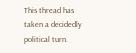This thread has taken a decidedly political turn.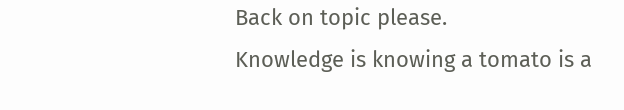Back on topic please.
Knowledge is knowing a tomato is a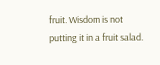fruit. Wisdom is not putting it in a fruit salad.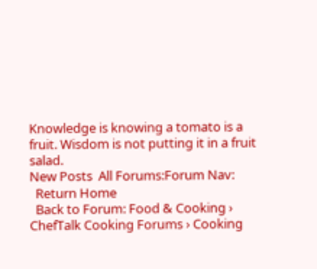Knowledge is knowing a tomato is a fruit. Wisdom is not putting it in a fruit salad.
New Posts  All Forums:Forum Nav:
  Return Home
  Back to Forum: Food & Cooking › ChefTalk Cooking Forums › Cooking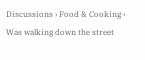Discussions › Food & Cooking › Was walking down the street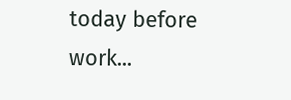today before work...